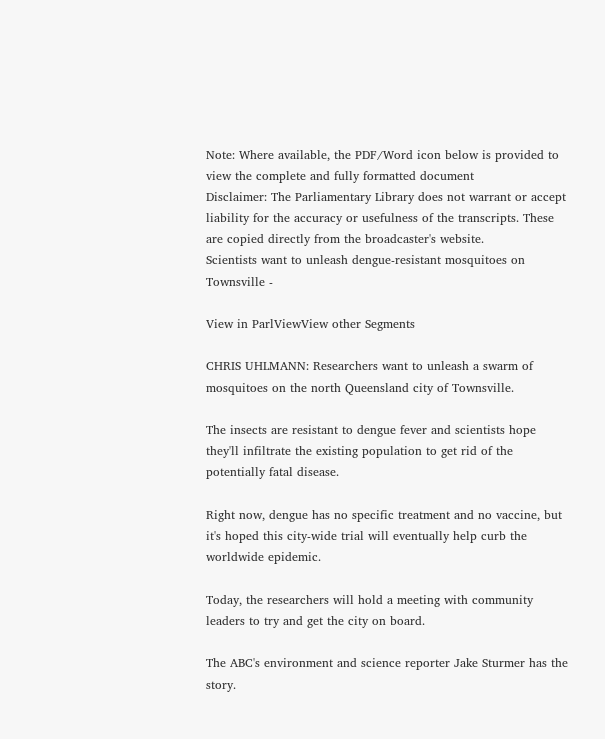Note: Where available, the PDF/Word icon below is provided to view the complete and fully formatted document
Disclaimer: The Parliamentary Library does not warrant or accept liability for the accuracy or usefulness of the transcripts. These are copied directly from the broadcaster's website.
Scientists want to unleash dengue-resistant mosquitoes on Townsville -

View in ParlViewView other Segments

CHRIS UHLMANN: Researchers want to unleash a swarm of mosquitoes on the north Queensland city of Townsville.

The insects are resistant to dengue fever and scientists hope they'll infiltrate the existing population to get rid of the potentially fatal disease.

Right now, dengue has no specific treatment and no vaccine, but it's hoped this city-wide trial will eventually help curb the worldwide epidemic.

Today, the researchers will hold a meeting with community leaders to try and get the city on board.

The ABC's environment and science reporter Jake Sturmer has the story.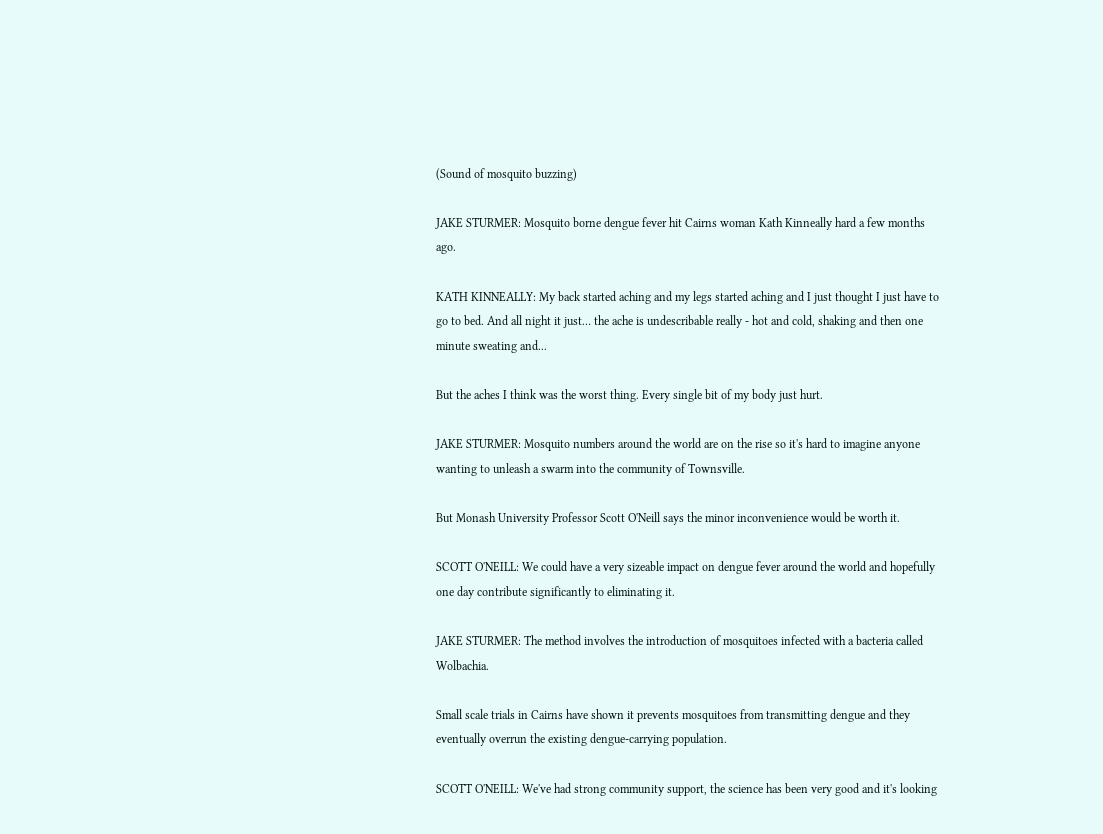(Sound of mosquito buzzing)

JAKE STURMER: Mosquito borne dengue fever hit Cairns woman Kath Kinneally hard a few months ago.

KATH KINNEALLY: My back started aching and my legs started aching and I just thought I just have to go to bed. And all night it just… the ache is undescribable really - hot and cold, shaking and then one minute sweating and...

But the aches I think was the worst thing. Every single bit of my body just hurt.

JAKE STURMER: Mosquito numbers around the world are on the rise so it's hard to imagine anyone wanting to unleash a swarm into the community of Townsville.

But Monash University Professor Scott O'Neill says the minor inconvenience would be worth it.

SCOTT O'NEILL: We could have a very sizeable impact on dengue fever around the world and hopefully one day contribute significantly to eliminating it.

JAKE STURMER: The method involves the introduction of mosquitoes infected with a bacteria called Wolbachia.

Small scale trials in Cairns have shown it prevents mosquitoes from transmitting dengue and they eventually overrun the existing dengue-carrying population.

SCOTT O'NEILL: We've had strong community support, the science has been very good and it's looking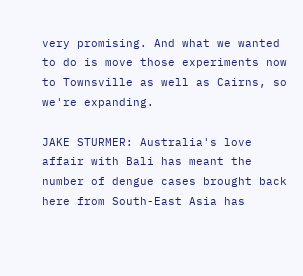very promising. And what we wanted to do is move those experiments now to Townsville as well as Cairns, so we're expanding.

JAKE STURMER: Australia's love affair with Bali has meant the number of dengue cases brought back here from South-East Asia has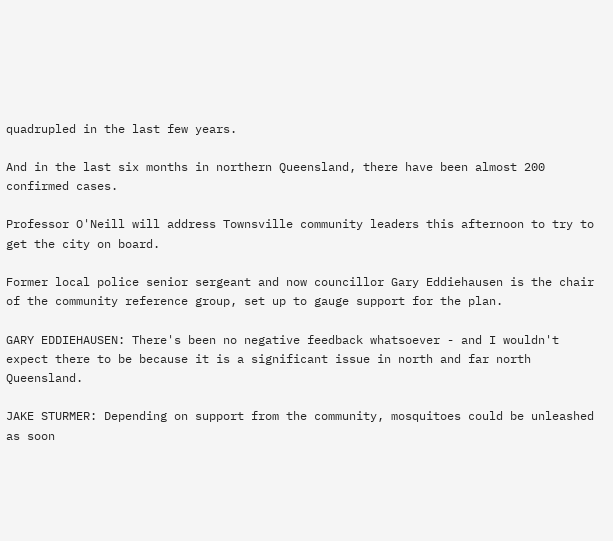quadrupled in the last few years.

And in the last six months in northern Queensland, there have been almost 200 confirmed cases.

Professor O'Neill will address Townsville community leaders this afternoon to try to get the city on board.

Former local police senior sergeant and now councillor Gary Eddiehausen is the chair of the community reference group, set up to gauge support for the plan.

GARY EDDIEHAUSEN: There's been no negative feedback whatsoever - and I wouldn't expect there to be because it is a significant issue in north and far north Queensland.

JAKE STURMER: Depending on support from the community, mosquitoes could be unleashed as soon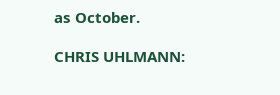as October.

CHRIS UHLMANN: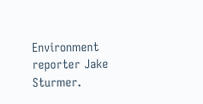Environment reporter Jake Sturmer.